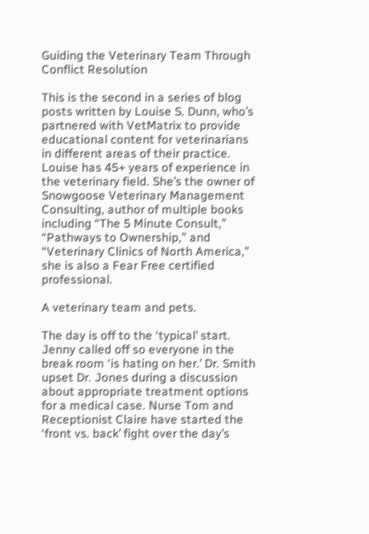Guiding the Veterinary Team Through Conflict Resolution

This is the second in a series of blog posts written by Louise S. Dunn, who’s partnered with VetMatrix to provide educational content for veterinarians in different areas of their practice. Louise has 45+ years of experience in the veterinary field. She’s the owner of Snowgoose Veterinary Management Consulting, author of multiple books including “The 5 Minute Consult,” “Pathways to Ownership,” and “Veterinary Clinics of North America,” she is also a Fear Free certified professional.

A veterinary team and pets.

The day is off to the ‘typical’ start. Jenny called off so everyone in the break room ‘is hating on her.’ Dr. Smith upset Dr. Jones during a discussion about appropriate treatment options for a medical case. Nurse Tom and Receptionist Claire have started the ‘front vs. back’ fight over the day’s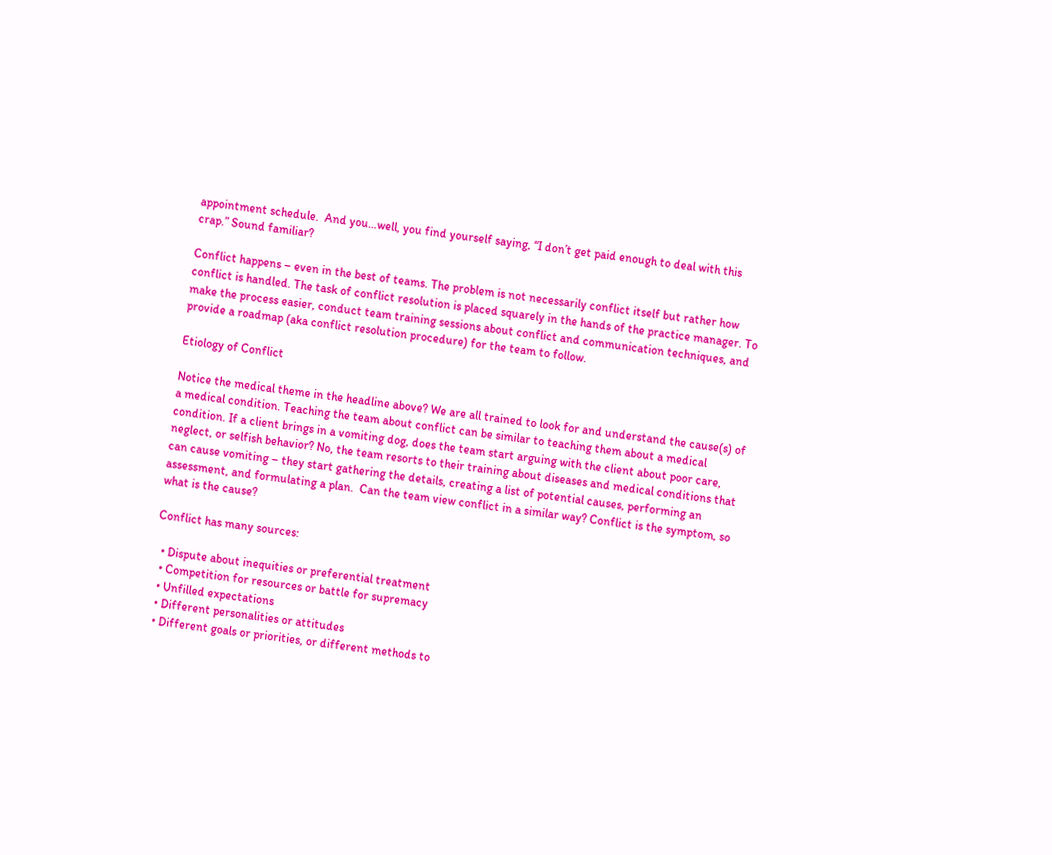appointment schedule.  And you…well, you find yourself saying, “I don’t get paid enough to deal with this crap.” Sound familiar?

Conflict happens – even in the best of teams. The problem is not necessarily conflict itself but rather how conflict is handled. The task of conflict resolution is placed squarely in the hands of the practice manager. To make the process easier, conduct team training sessions about conflict and communication techniques, and provide a roadmap (aka conflict resolution procedure) for the team to follow.

Etiology of Conflict

Notice the medical theme in the headline above? We are all trained to look for and understand the cause(s) of a medical condition. Teaching the team about conflict can be similar to teaching them about a medical condition. If a client brings in a vomiting dog, does the team start arguing with the client about poor care, neglect, or selfish behavior? No, the team resorts to their training about diseases and medical conditions that can cause vomiting – they start gathering the details, creating a list of potential causes, performing an assessment, and formulating a plan.  Can the team view conflict in a similar way? Conflict is the symptom, so what is the cause?

Conflict has many sources:

  • Dispute about inequities or preferential treatment
  • Competition for resources or battle for supremacy
  • Unfilled expectations
  • Different personalities or attitudes
  • Different goals or priorities, or different methods to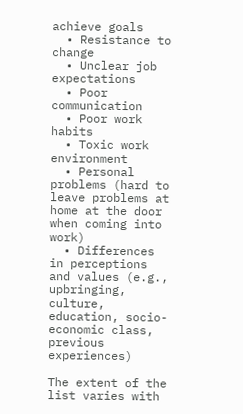achieve goals
  • Resistance to change
  • Unclear job expectations
  • Poor communication
  • Poor work habits
  • Toxic work environment
  • Personal problems (hard to leave problems at home at the door when coming into work)
  • Differences in perceptions and values (e.g., upbringing, culture, education, socio-economic class, previous experiences)

The extent of the list varies with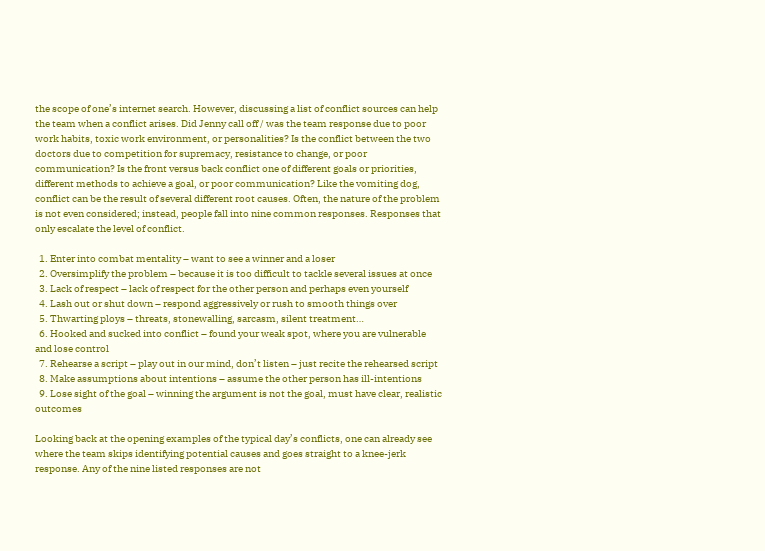the scope of one’s internet search. However, discussing a list of conflict sources can help the team when a conflict arises. Did Jenny call off / was the team response due to poor work habits, toxic work environment, or personalities? Is the conflict between the two doctors due to competition for supremacy, resistance to change, or poor communication? Is the front versus back conflict one of different goals or priorities, different methods to achieve a goal, or poor communication? Like the vomiting dog, conflict can be the result of several different root causes. Often, the nature of the problem is not even considered; instead, people fall into nine common responses. Responses that only escalate the level of conflict.

  1. Enter into combat mentality – want to see a winner and a loser
  2. Oversimplify the problem – because it is too difficult to tackle several issues at once
  3. Lack of respect – lack of respect for the other person and perhaps even yourself
  4. Lash out or shut down – respond aggressively or rush to smooth things over
  5. Thwarting ploys – threats, stonewalling, sarcasm, silent treatment…
  6. Hooked and sucked into conflict – found your weak spot, where you are vulnerable and lose control
  7. Rehearse a script – play out in our mind, don’t listen – just recite the rehearsed script
  8. Make assumptions about intentions – assume the other person has ill-intentions
  9. Lose sight of the goal – winning the argument is not the goal, must have clear, realistic outcomes

Looking back at the opening examples of the typical day’s conflicts, one can already see where the team skips identifying potential causes and goes straight to a knee-jerk response. Any of the nine listed responses are not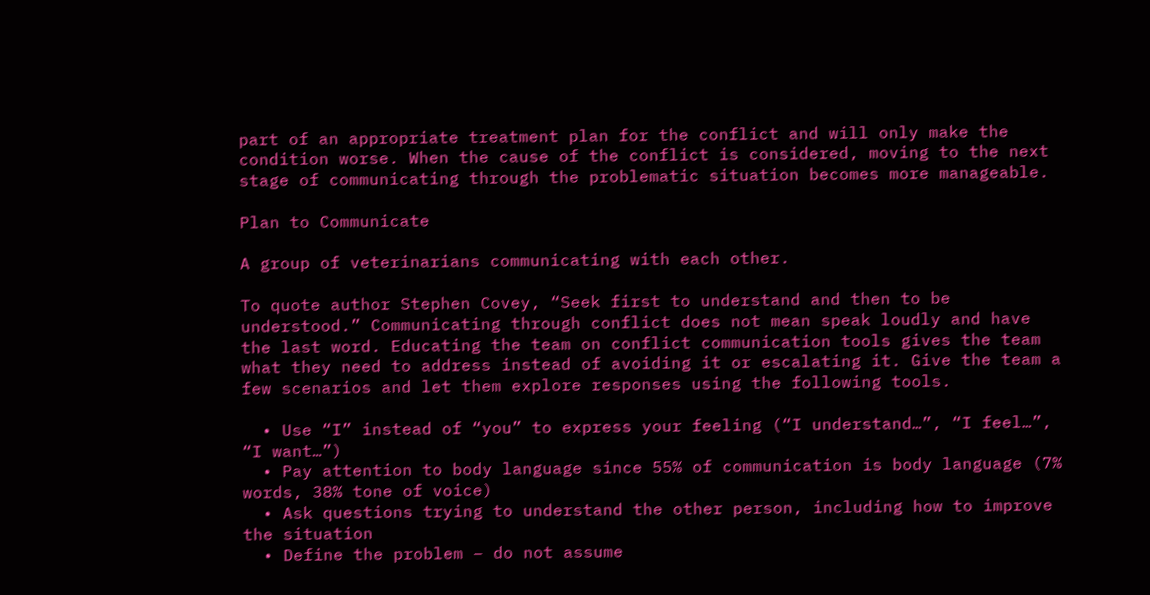part of an appropriate treatment plan for the conflict and will only make the condition worse. When the cause of the conflict is considered, moving to the next stage of communicating through the problematic situation becomes more manageable.

Plan to Communicate

A group of veterinarians communicating with each other.

To quote author Stephen Covey, “Seek first to understand and then to be understood.” Communicating through conflict does not mean speak loudly and have the last word. Educating the team on conflict communication tools gives the team what they need to address instead of avoiding it or escalating it. Give the team a few scenarios and let them explore responses using the following tools.

  • Use “I” instead of “you” to express your feeling (“I understand…”, “I feel…”, “I want…”)
  • Pay attention to body language since 55% of communication is body language (7% words, 38% tone of voice)
  • Ask questions trying to understand the other person, including how to improve the situation
  • Define the problem – do not assume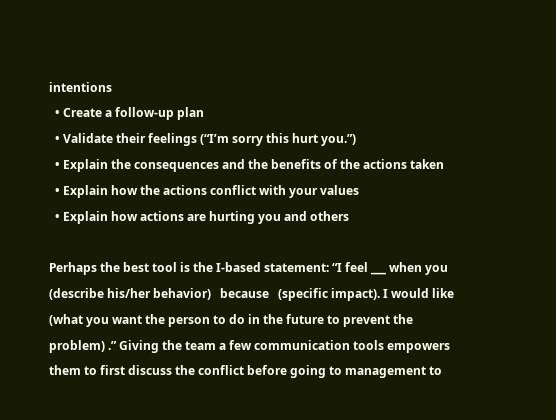intentions
  • Create a follow-up plan
  • Validate their feelings (“I’m sorry this hurt you.”)
  • Explain the consequences and the benefits of the actions taken
  • Explain how the actions conflict with your values
  • Explain how actions are hurting you and others

Perhaps the best tool is the I-based statement: “I feel ___ when you   (describe his/her behavior)   because   (specific impact). I would like  (what you want the person to do in the future to prevent the problem) .” Giving the team a few communication tools empowers them to first discuss the conflict before going to management to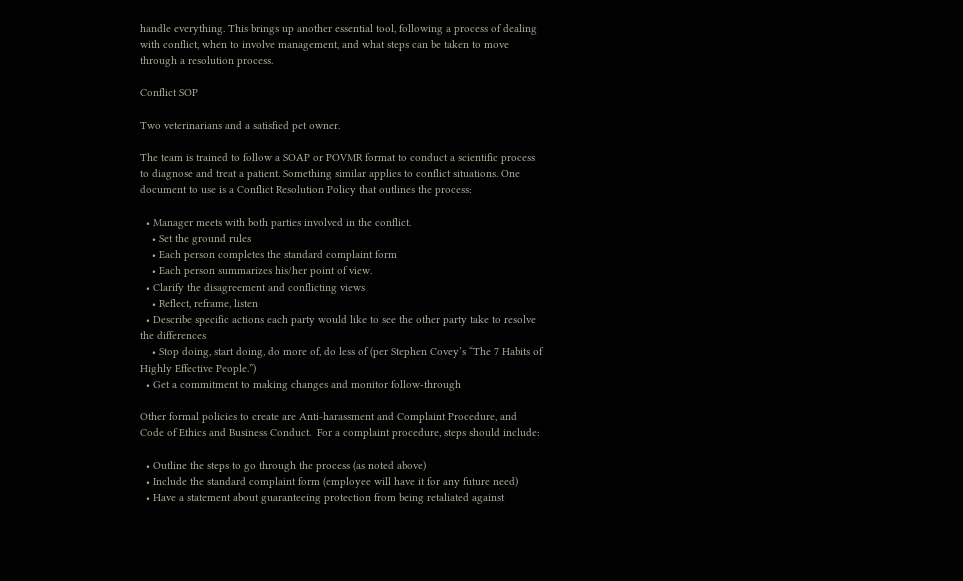handle everything. This brings up another essential tool, following a process of dealing with conflict, when to involve management, and what steps can be taken to move through a resolution process.

Conflict SOP

Two veterinarians and a satisfied pet owner.

The team is trained to follow a SOAP or POVMR format to conduct a scientific process to diagnose and treat a patient. Something similar applies to conflict situations. One document to use is a Conflict Resolution Policy that outlines the process:

  • Manager meets with both parties involved in the conflict.
    • Set the ground rules
    • Each person completes the standard complaint form
    • Each person summarizes his/her point of view.
  • Clarify the disagreement and conflicting views
    • Reflect, reframe, listen
  • Describe specific actions each party would like to see the other party take to resolve the differences
    • Stop doing, start doing, do more of, do less of (per Stephen Covey’s “The 7 Habits of Highly Effective People.”)
  • Get a commitment to making changes and monitor follow-through

Other formal policies to create are Anti-harassment and Complaint Procedure, and Code of Ethics and Business Conduct.  For a complaint procedure, steps should include:

  • Outline the steps to go through the process (as noted above)
  • Include the standard complaint form (employee will have it for any future need)
  • Have a statement about guaranteeing protection from being retaliated against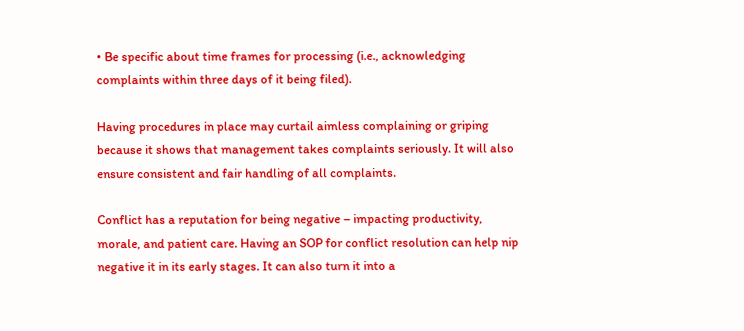• Be specific about time frames for processing (i.e., acknowledging complaints within three days of it being filed).

Having procedures in place may curtail aimless complaining or griping because it shows that management takes complaints seriously. It will also ensure consistent and fair handling of all complaints.

Conflict has a reputation for being negative – impacting productivity, morale, and patient care. Having an SOP for conflict resolution can help nip negative it in its early stages. It can also turn it into a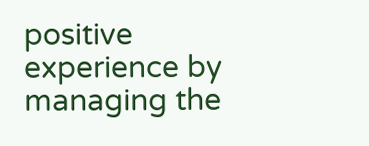positive experience by managing the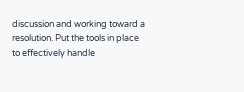discussion and working toward a resolution. Put the tools in place to effectively handle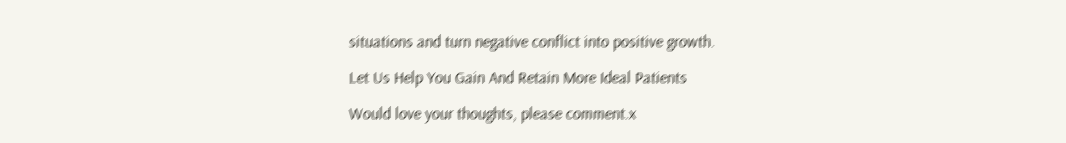situations and turn negative conflict into positive growth.

Let Us Help You Gain And Retain More Ideal Patients

Would love your thoughts, please comment.x